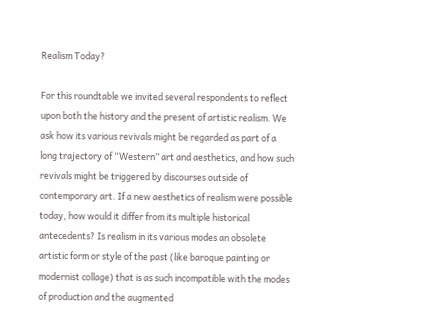Realism Today?

For this roundtable we invited several respondents to reflect upon both the history and the present of artistic realism. We ask how its various revivals might be regarded as part of a long trajectory of “Western” art and aesthetics, and how such revivals might be triggered by discourses outside of contemporary art. If a new aesthetics of realism were possible today, how would it differ from its multiple historical antecedents? Is realism in its various modes an obsolete artistic form or style of the past (like baroque painting or modernist collage) that is as such incompatible with the modes of production and the augmented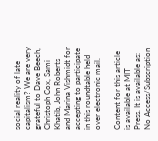social reality of late capitalism? We are very grateful to Dave Beech, Christoph Cox, Sami Khatib, John Roberts and Marina Vishmidt for accepting to participate in this roundtable held over electronic mail.

Content for this article is available at MIT Press. It is available as: No Access/Subscription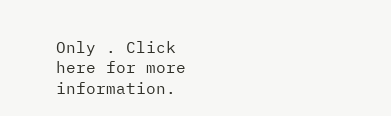Only . Click here for more information.